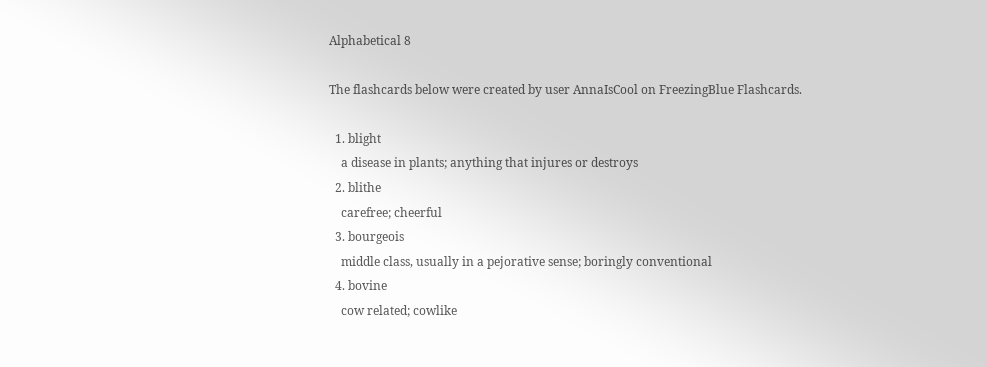Alphabetical 8

The flashcards below were created by user AnnaIsCool on FreezingBlue Flashcards.

  1. blight
    a disease in plants; anything that injures or destroys
  2. blithe
    carefree; cheerful
  3. bourgeois
    middle class, usually in a pejorative sense; boringly conventional
  4. bovine
    cow related; cowlike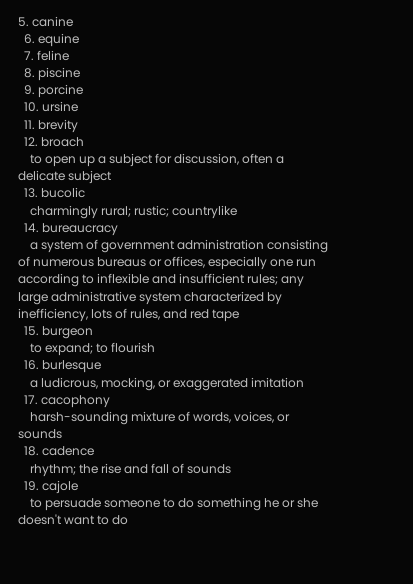5. canine
  6. equine
  7. feline
  8. piscine
  9. porcine
  10. ursine
  11. brevity
  12. broach
    to open up a subject for discussion, often a delicate subject
  13. bucolic
    charmingly rural; rustic; countrylike
  14. bureaucracy
    a system of government administration consisting of numerous bureaus or offices, especially one run according to inflexible and insufficient rules; any large administrative system characterized by inefficiency, lots of rules, and red tape
  15. burgeon
    to expand; to flourish
  16. burlesque
    a ludicrous, mocking, or exaggerated imitation
  17. cacophony
    harsh-sounding mixture of words, voices, or sounds
  18. cadence
    rhythm; the rise and fall of sounds
  19. cajole
    to persuade someone to do something he or she doesn't want to do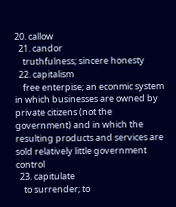20. callow
  21. candor
    truthfulness; sincere honesty
  22. capitalism
    free enterpise; an econmic system in which businesses are owned by private citizens (not the government) and in which the resulting products and services are sold relatively little government control
  23. capitulate
    to surrender; to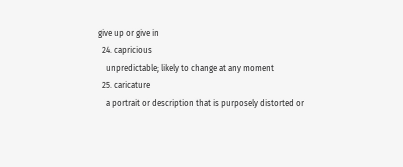give up or give in
  24. capricious
    unpredictable; likely to change at any moment
  25. caricature
    a portrait or description that is purposely distorted or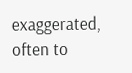exaggerated, often to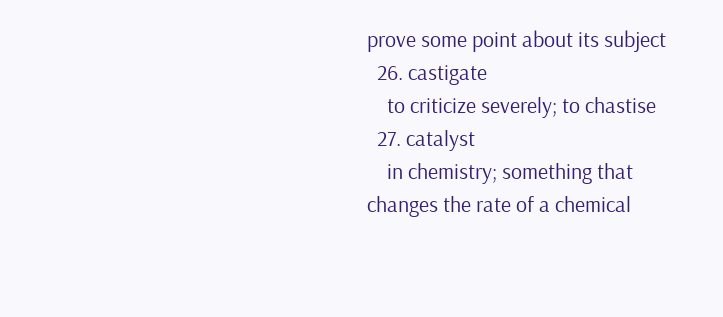prove some point about its subject
  26. castigate
    to criticize severely; to chastise
  27. catalyst
    in chemistry; something that changes the rate of a chemical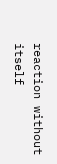reaction without itself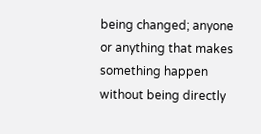being changed; anyone or anything that makes something happen without being directly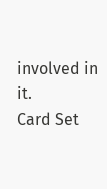involved in it.
Card Set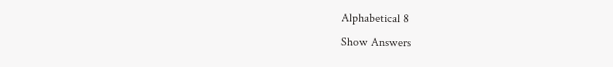Alphabetical 8
Show Answers